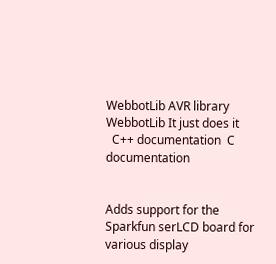WebbotLib AVR library
WebbotLib It just does it
  C++ documentation  C documentation


Adds support for the Sparkfun serLCD board for various display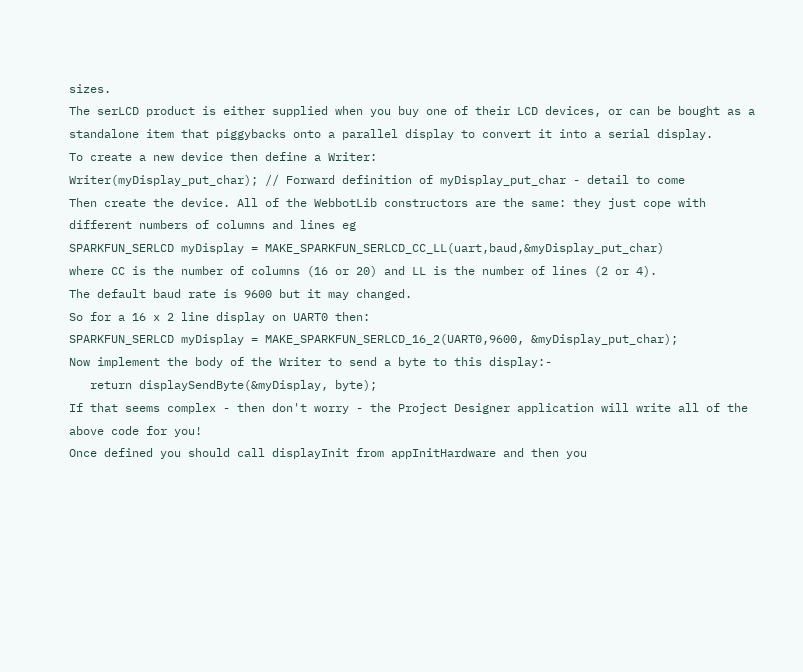sizes.
The serLCD product is either supplied when you buy one of their LCD devices, or can be bought as a standalone item that piggybacks onto a parallel display to convert it into a serial display.
To create a new device then define a Writer:
Writer(myDisplay_put_char); // Forward definition of myDisplay_put_char - detail to come
Then create the device. All of the WebbotLib constructors are the same: they just cope with different numbers of columns and lines eg
SPARKFUN_SERLCD myDisplay = MAKE_SPARKFUN_SERLCD_CC_LL(uart,baud,&myDisplay_put_char)
where CC is the number of columns (16 or 20) and LL is the number of lines (2 or 4).
The default baud rate is 9600 but it may changed.
So for a 16 x 2 line display on UART0 then:
SPARKFUN_SERLCD myDisplay = MAKE_SPARKFUN_SERLCD_16_2(UART0,9600, &myDisplay_put_char);
Now implement the body of the Writer to send a byte to this display:-
   return displaySendByte(&myDisplay, byte);
If that seems complex - then don't worry - the Project Designer application will write all of the above code for you!
Once defined you should call displayInit from appInitHardware and then you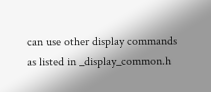can use other display commands as listed in _display_common.h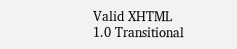Valid XHTML 1.0 Transitional